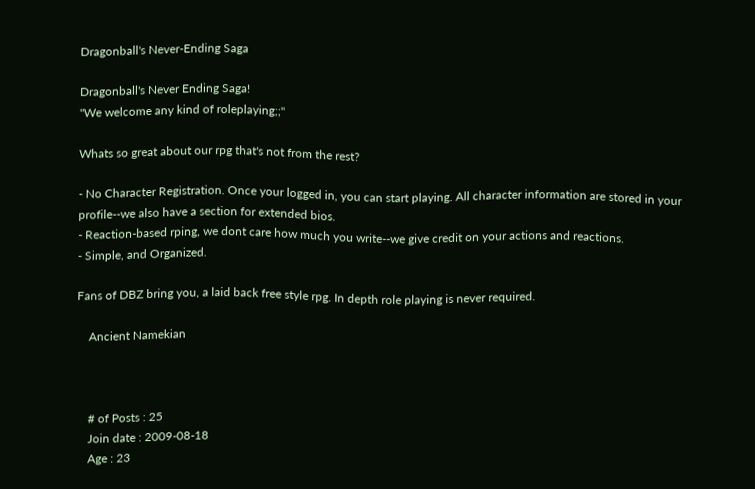Dragonball's Never-Ending Saga

Dragonball's Never Ending Saga!
"We welcome any kind of roleplaying;;"

Whats so great about our rpg that's not from the rest?

- No Character Registration. Once your logged in, you can start playing. All character information are stored in your profile--we also have a section for extended bios.
- Reaction-based rping, we dont care how much you write--we give credit on your actions and reactions.
- Simple, and Organized.

Fans of DBZ bring you, a laid back free style rpg. In depth role playing is never required.

    Ancient Namekian



    # of Posts : 25
    Join date : 2009-08-18
    Age : 23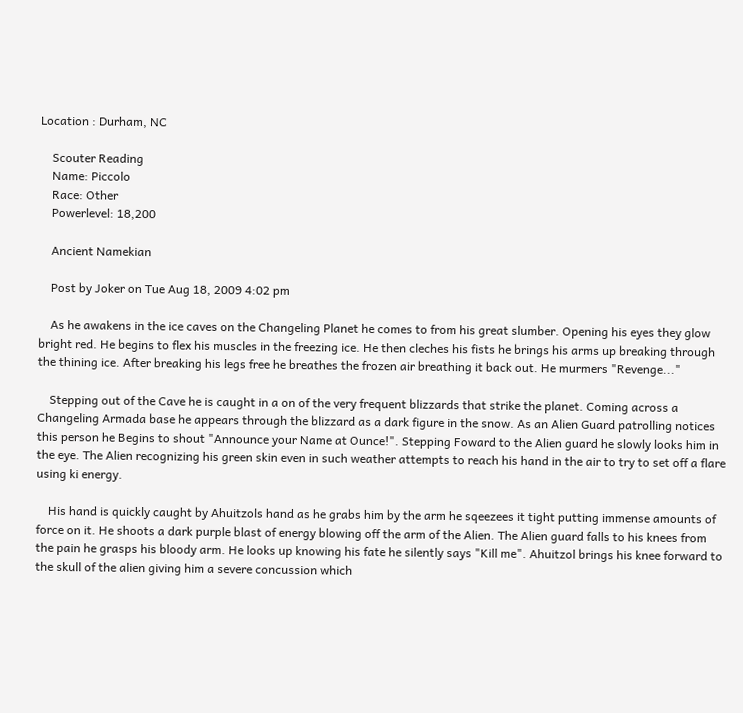Location : Durham, NC

    Scouter Reading
    Name: Piccolo
    Race: Other
    Powerlevel: 18,200

    Ancient Namekian

    Post by Joker on Tue Aug 18, 2009 4:02 pm

    As he awakens in the ice caves on the Changeling Planet he comes to from his great slumber. Opening his eyes they glow bright red. He begins to flex his muscles in the freezing ice. He then cleches his fists he brings his arms up breaking through the thining ice. After breaking his legs free he breathes the frozen air breathing it back out. He murmers "Revenge..."

    Stepping out of the Cave he is caught in a on of the very frequent blizzards that strike the planet. Coming across a Changeling Armada base he appears through the blizzard as a dark figure in the snow. As an Alien Guard patrolling notices this person he Begins to shout "Announce your Name at Ounce!". Stepping Foward to the Alien guard he slowly looks him in the eye. The Alien recognizing his green skin even in such weather attempts to reach his hand in the air to try to set off a flare using ki energy.

    His hand is quickly caught by Ahuitzols hand as he grabs him by the arm he sqeezees it tight putting immense amounts of force on it. He shoots a dark purple blast of energy blowing off the arm of the Alien. The Alien guard falls to his knees from the pain he grasps his bloody arm. He looks up knowing his fate he silently says "Kill me". Ahuitzol brings his knee forward to the skull of the alien giving him a severe concussion which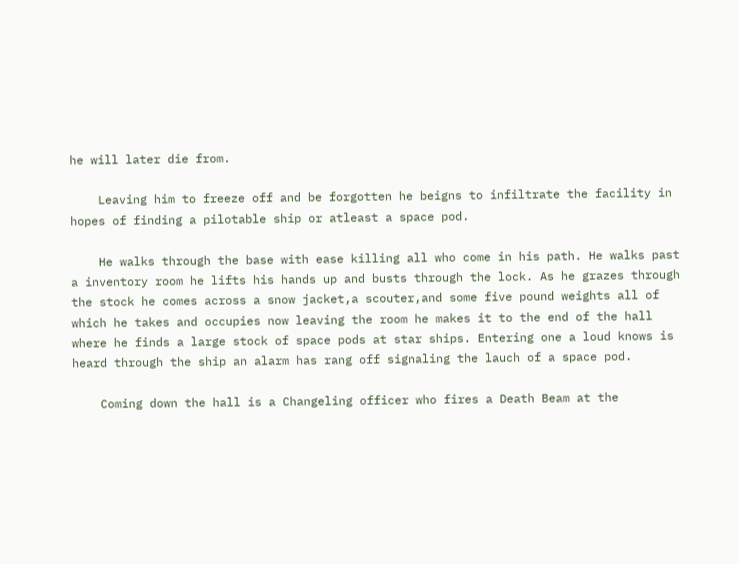he will later die from.

    Leaving him to freeze off and be forgotten he beigns to infiltrate the facility in hopes of finding a pilotable ship or atleast a space pod.

    He walks through the base with ease killing all who come in his path. He walks past a inventory room he lifts his hands up and busts through the lock. As he grazes through the stock he comes across a snow jacket,a scouter,and some five pound weights all of which he takes and occupies now leaving the room he makes it to the end of the hall where he finds a large stock of space pods at star ships. Entering one a loud knows is heard through the ship an alarm has rang off signaling the lauch of a space pod.

    Coming down the hall is a Changeling officer who fires a Death Beam at the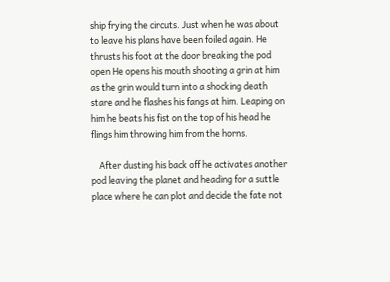ship frying the circuts. Just when he was about to leave his plans have been foiled again. He thrusts his foot at the door breaking the pod open He opens his mouth shooting a grin at him as the grin would turn into a shocking death stare and he flashes his fangs at him. Leaping on him he beats his fist on the top of his head he flings him throwing him from the horns.

    After dusting his back off he activates another pod leaving the planet and heading for a suttle place where he can plot and decide the fate not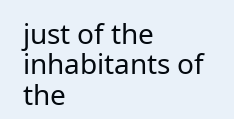just of the inhabitants of the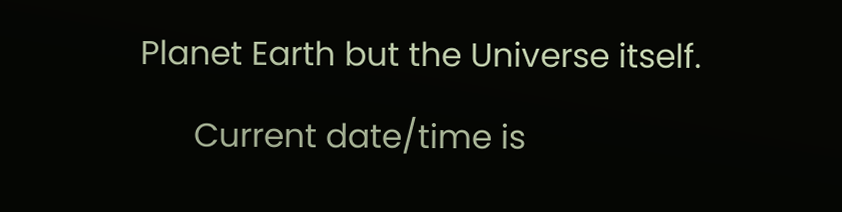Planet Earth but the Universe itself.

      Current date/time is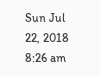Sun Jul 22, 2018 8:26 am